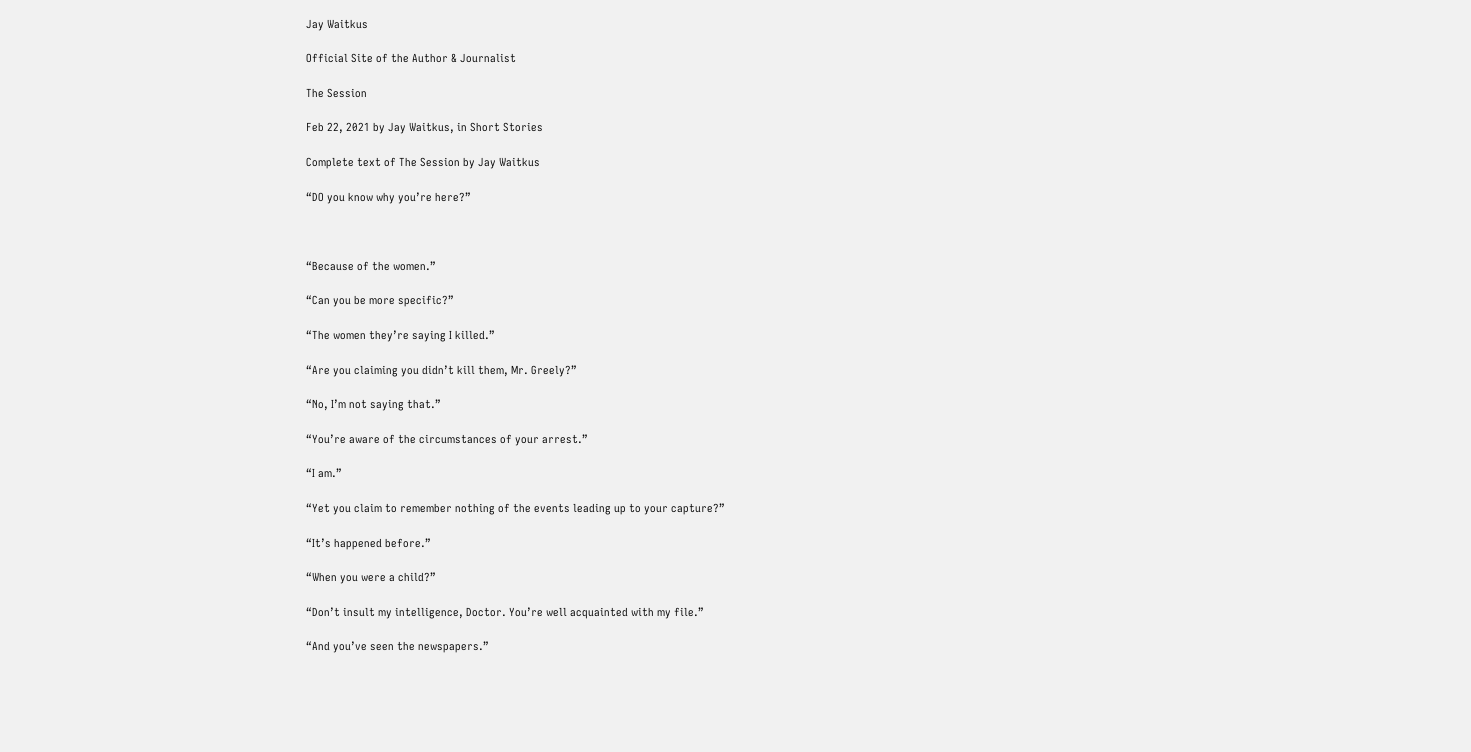Jay Waitkus

Official Site of the Author & Journalist

The Session

Feb 22, 2021 by Jay Waitkus, in Short Stories

Complete text of The Session by Jay Waitkus

“DO you know why you’re here?”



“Because of the women.”

“Can you be more specific?”

“The women they’re saying I killed.”

“Are you claiming you didn’t kill them, Mr. Greely?”

“No, I’m not saying that.”

“You’re aware of the circumstances of your arrest.”

“I am.”

“Yet you claim to remember nothing of the events leading up to your capture?”

“It’s happened before.”

“When you were a child?”

“Don’t insult my intelligence, Doctor. You’re well acquainted with my file.”

“And you’ve seen the newspapers.”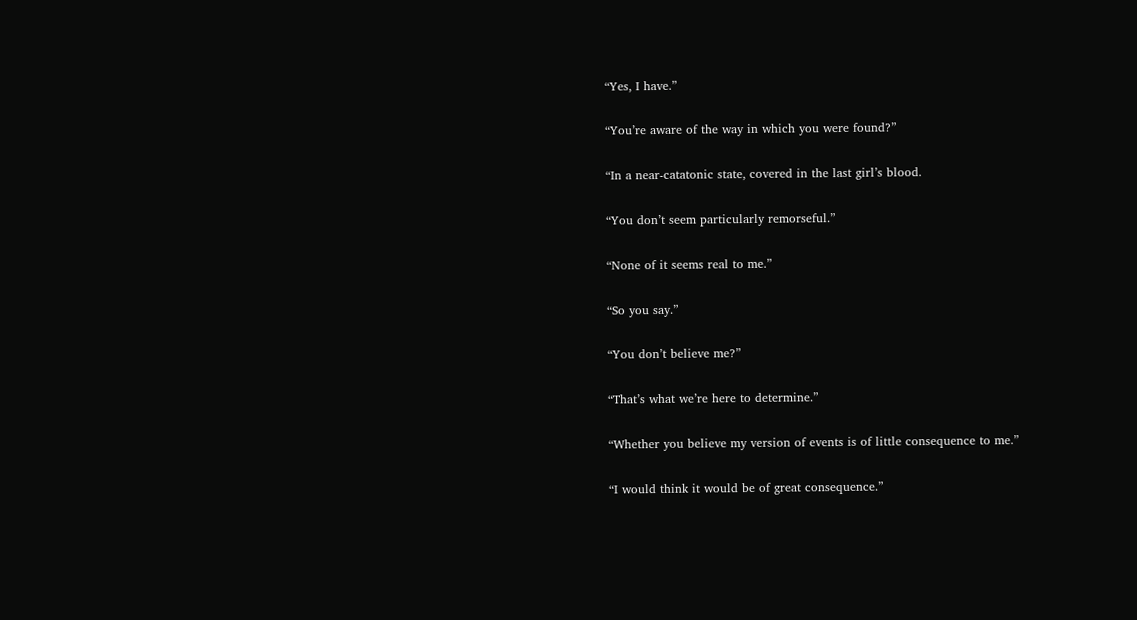“Yes, I have.”

“You’re aware of the way in which you were found?”

“In a near-catatonic state, covered in the last girl’s blood.

“You don’t seem particularly remorseful.”

“None of it seems real to me.”

“So you say.”

“You don’t believe me?”

“That’s what we’re here to determine.”

“Whether you believe my version of events is of little consequence to me.”

“I would think it would be of great consequence.”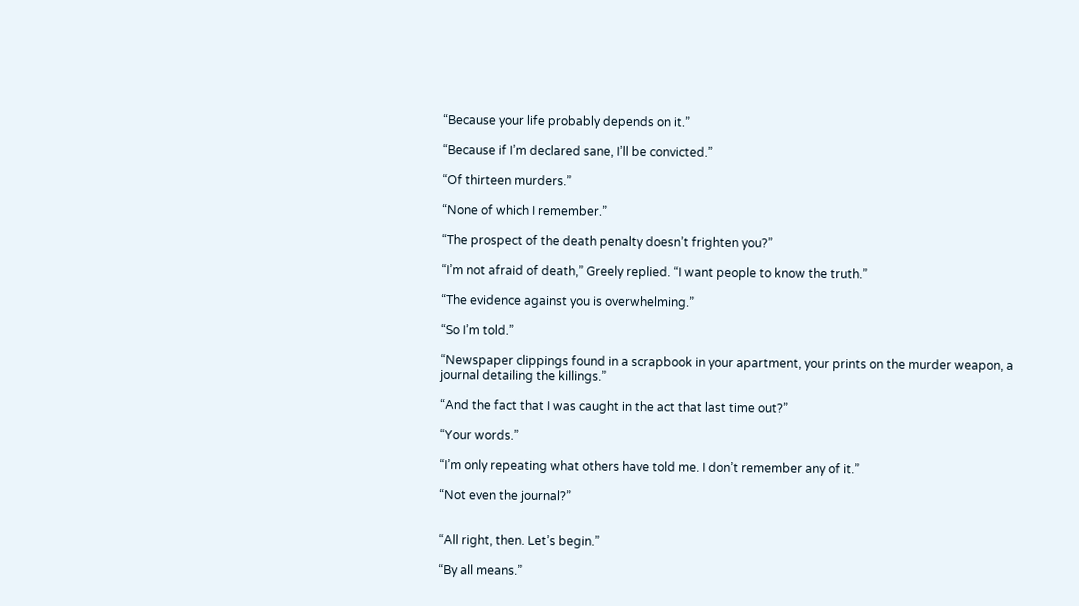“Because your life probably depends on it.”

“Because if I’m declared sane, I’ll be convicted.”

“Of thirteen murders.”

“None of which I remember.”

“The prospect of the death penalty doesn’t frighten you?”

“I’m not afraid of death,” Greely replied. “I want people to know the truth.”

“The evidence against you is overwhelming.”

“So I’m told.”

“Newspaper clippings found in a scrapbook in your apartment, your prints on the murder weapon, a journal detailing the killings.”

“And the fact that I was caught in the act that last time out?”

“Your words.”

“I’m only repeating what others have told me. I don’t remember any of it.”

“Not even the journal?”


“All right, then. Let’s begin.”

“By all means.”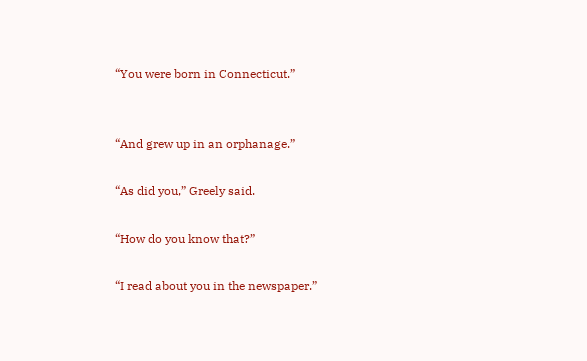“You were born in Connecticut.”


“And grew up in an orphanage.”

“As did you,” Greely said.

“How do you know that?”

“I read about you in the newspaper.”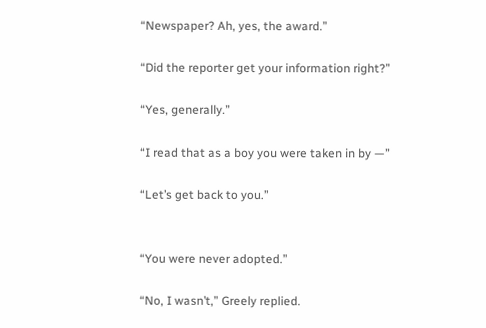“Newspaper? Ah, yes, the award.”

“Did the reporter get your information right?”

“Yes, generally.”

“I read that as a boy you were taken in by —”

“Let’s get back to you.”


“You were never adopted.”

“No, I wasn’t,” Greely replied.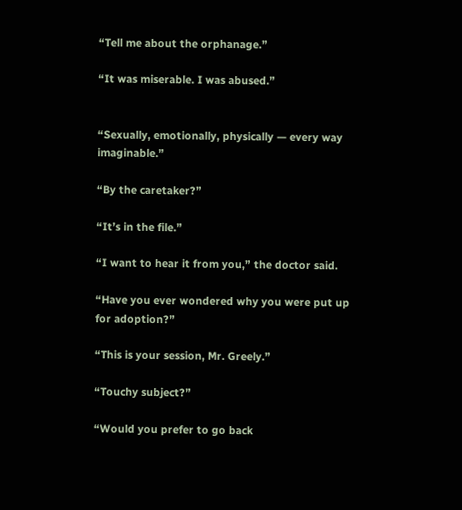“Tell me about the orphanage.”

“It was miserable. I was abused.”


“Sexually, emotionally, physically — every way imaginable.”

“By the caretaker?”

“It’s in the file.”

“I want to hear it from you,” the doctor said.

“Have you ever wondered why you were put up for adoption?”

“This is your session, Mr. Greely.”

“Touchy subject?”

“Would you prefer to go back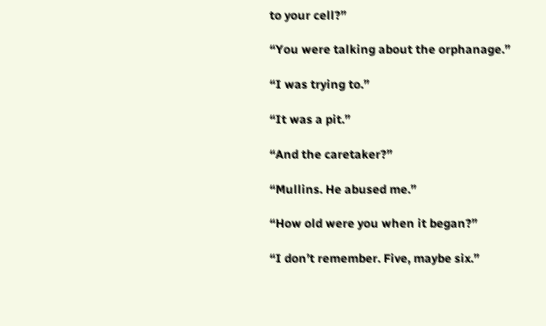to your cell?”

“You were talking about the orphanage.”

“I was trying to.”

“It was a pit.”

“And the caretaker?”

“Mullins. He abused me.”

“How old were you when it began?”

“I don’t remember. Five, maybe six.”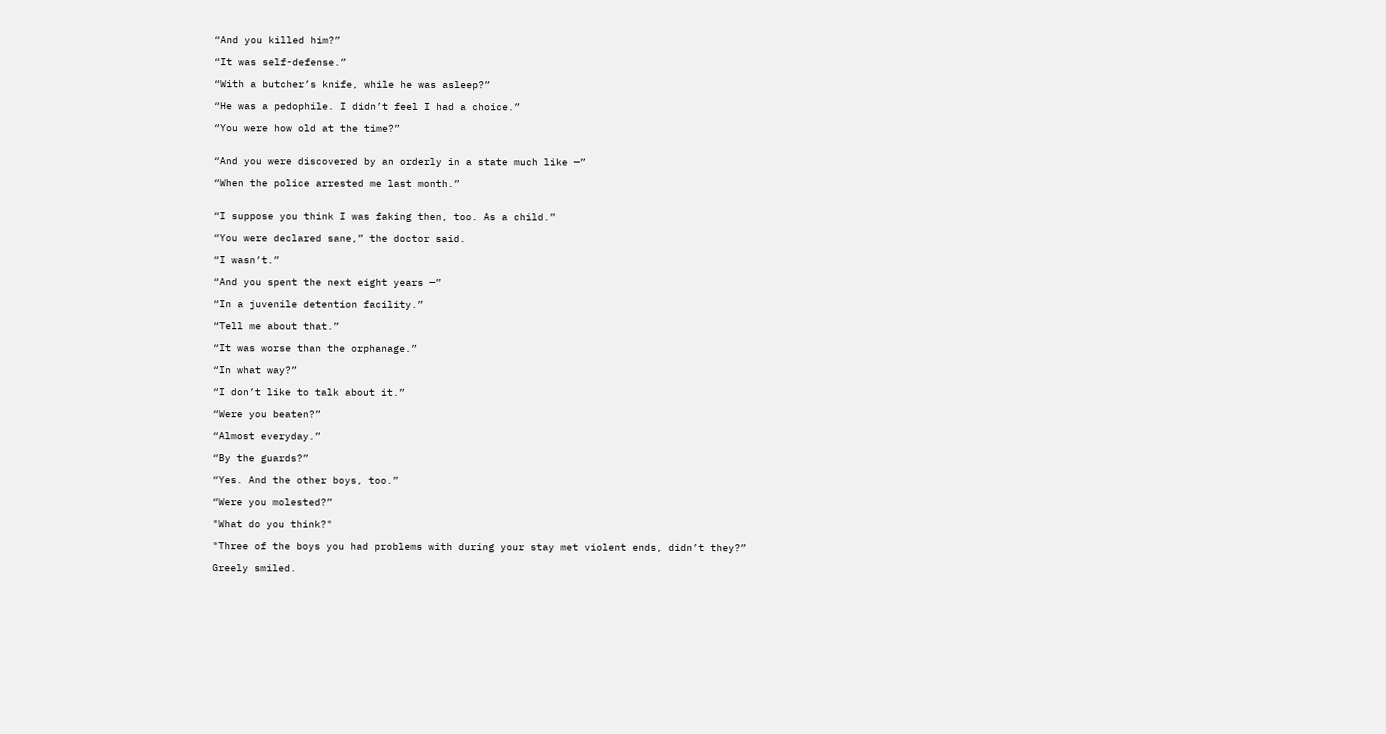“And you killed him?”

“It was self-defense.”

“With a butcher’s knife, while he was asleep?”

“He was a pedophile. I didn’t feel I had a choice.”

“You were how old at the time?”


“And you were discovered by an orderly in a state much like —”

“When the police arrested me last month.”


“I suppose you think I was faking then, too. As a child.”

“You were declared sane,” the doctor said.

“I wasn’t.”

“And you spent the next eight years —”

“In a juvenile detention facility.”

“Tell me about that.”

“It was worse than the orphanage.”

“In what way?”

“I don’t like to talk about it.”

“Were you beaten?”

“Almost everyday.”

“By the guards?”

“Yes. And the other boys, too.”

“Were you molested?”

"What do you think?"

"Three of the boys you had problems with during your stay met violent ends, didn’t they?”

Greely smiled.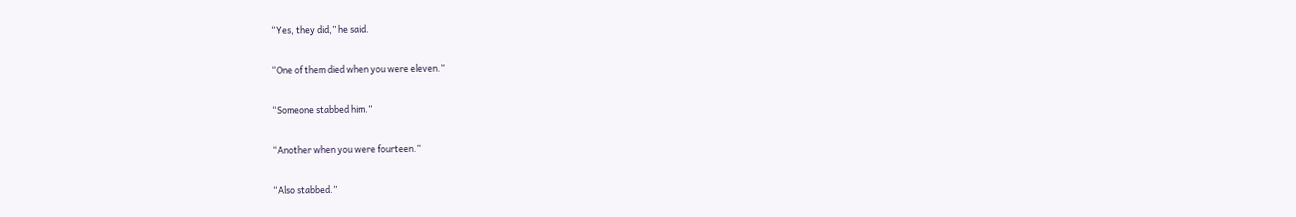“Yes, they did,” he said.

“One of them died when you were eleven.”

“Someone stabbed him.”

“Another when you were fourteen.”

“Also stabbed.”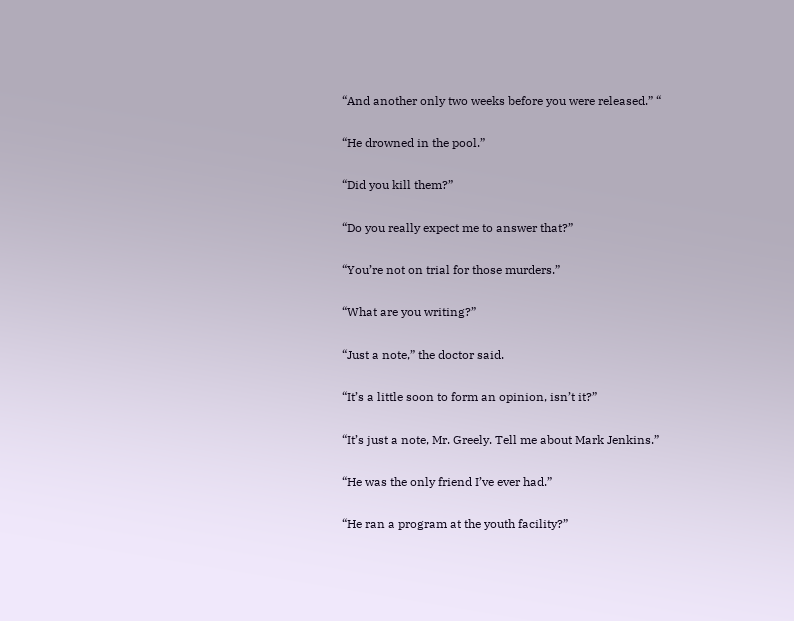“And another only two weeks before you were released.” “

“He drowned in the pool.”

“Did you kill them?”

“Do you really expect me to answer that?”

“You’re not on trial for those murders.”

“What are you writing?”

“Just a note,” the doctor said.

“It’s a little soon to form an opinion, isn’t it?”

“It’s just a note, Mr. Greely. Tell me about Mark Jenkins.”

“He was the only friend I’ve ever had.”

“He ran a program at the youth facility?”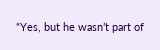“Yes, but he wasn’t part of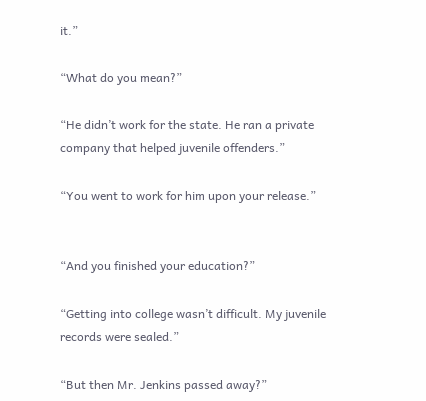it.”

“What do you mean?”

“He didn’t work for the state. He ran a private company that helped juvenile offenders.”

“You went to work for him upon your release.”


“And you finished your education?”

“Getting into college wasn’t difficult. My juvenile records were sealed.”

“But then Mr. Jenkins passed away?”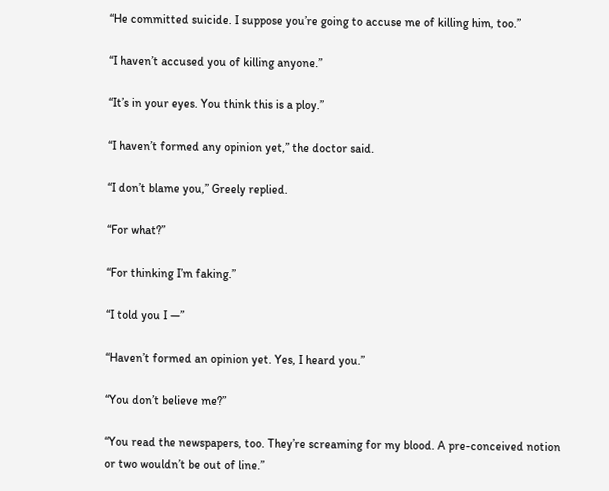“He committed suicide. I suppose you’re going to accuse me of killing him, too.”

“I haven’t accused you of killing anyone.”

“It’s in your eyes. You think this is a ploy.”

“I haven’t formed any opinion yet,” the doctor said.

“I don’t blame you,” Greely replied.

“For what?”

“For thinking I’m faking.”

“I told you I —”

“Haven’t formed an opinion yet. Yes, I heard you.”

“You don’t believe me?”

“You read the newspapers, too. They’re screaming for my blood. A pre-conceived notion or two wouldn’t be out of line.”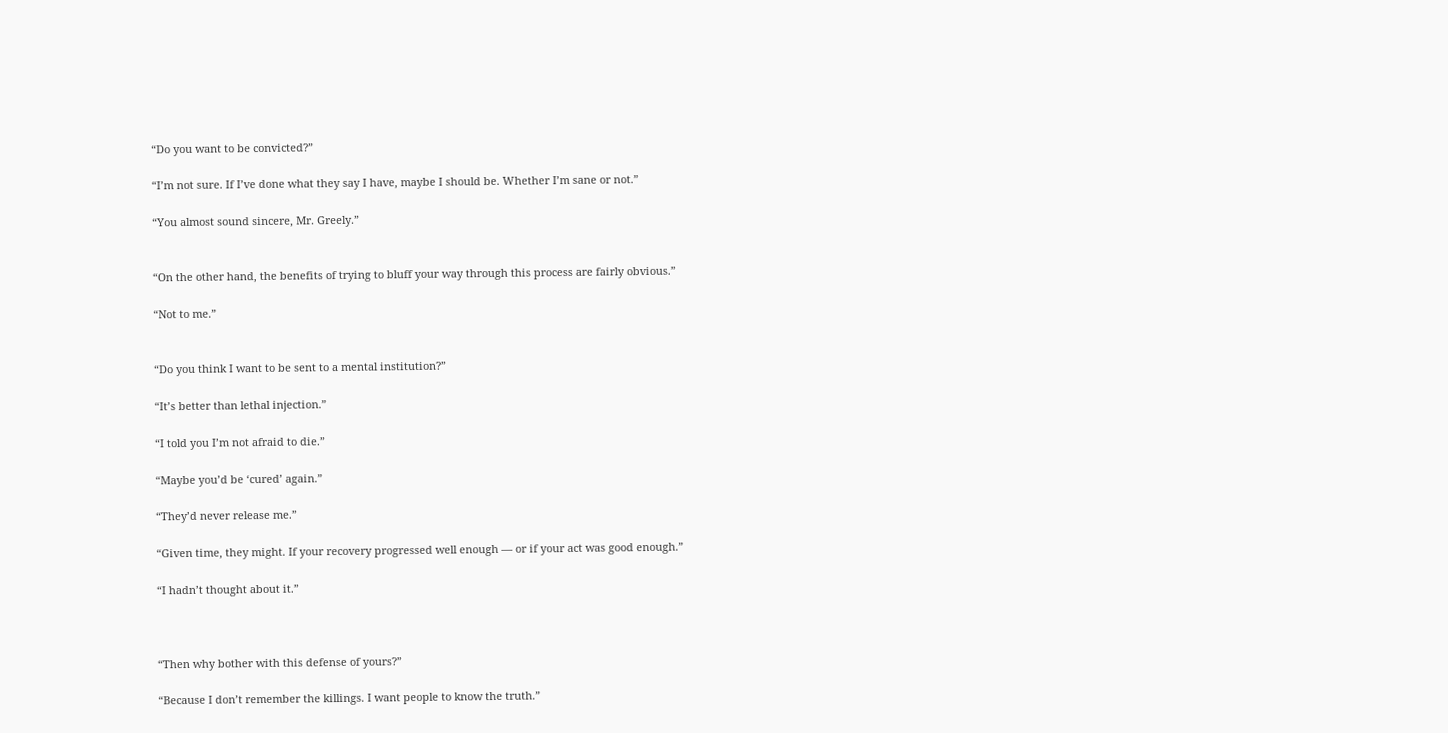“Do you want to be convicted?”

“I’m not sure. If I’ve done what they say I have, maybe I should be. Whether I’m sane or not.”

“You almost sound sincere, Mr. Greely.”


“On the other hand, the benefits of trying to bluff your way through this process are fairly obvious.”

“Not to me.”


“Do you think I want to be sent to a mental institution?”

“It’s better than lethal injection.”

“I told you I’m not afraid to die.”

“Maybe you’d be ‘cured’ again.”

“They’d never release me.”

“Given time, they might. If your recovery progressed well enough — or if your act was good enough.”

“I hadn’t thought about it.”



“Then why bother with this defense of yours?”

“Because I don’t remember the killings. I want people to know the truth.”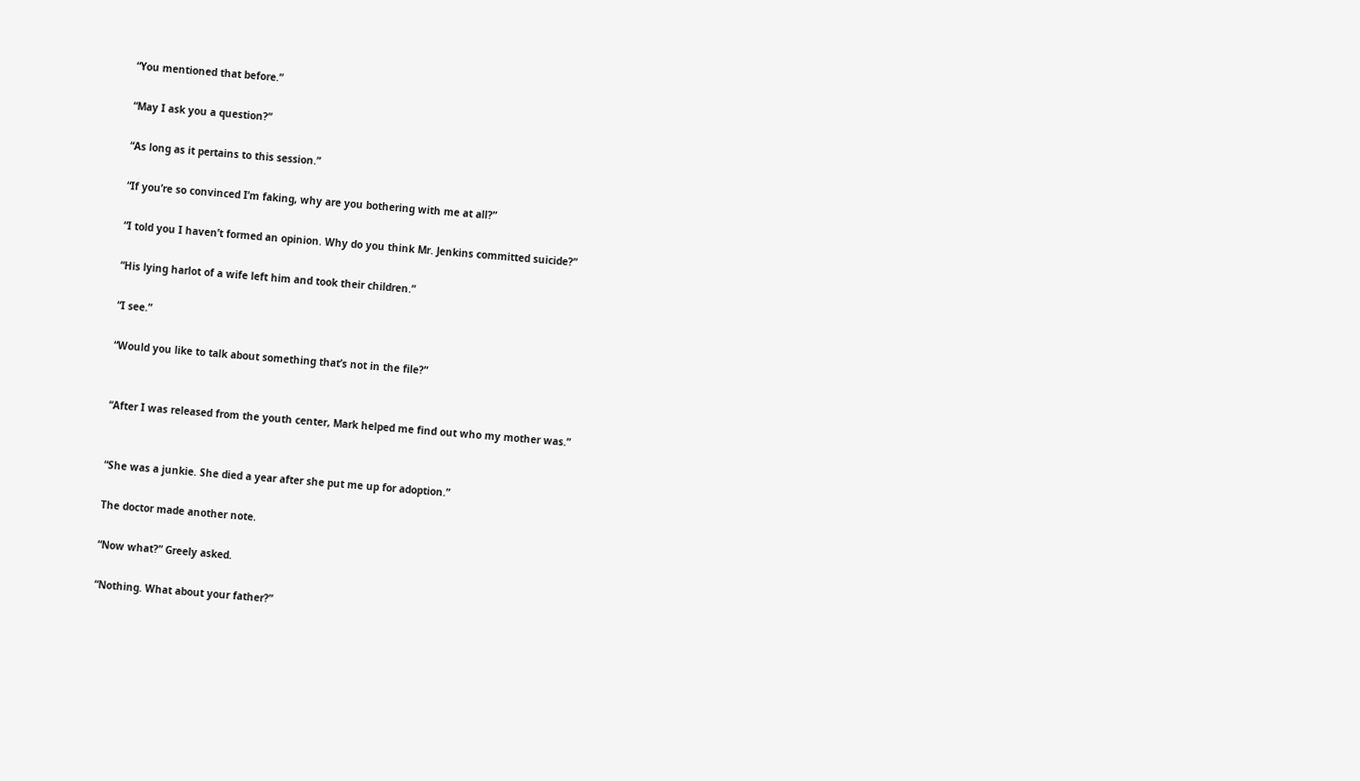“You mentioned that before.”

“May I ask you a question?”

“As long as it pertains to this session.”

“If you’re so convinced I’m faking, why are you bothering with me at all?”

“I told you I haven’t formed an opinion. Why do you think Mr. Jenkins committed suicide?”

“His lying harlot of a wife left him and took their children.”

“I see.”

“Would you like to talk about something that’s not in the file?”


“After I was released from the youth center, Mark helped me find out who my mother was.”


“She was a junkie. She died a year after she put me up for adoption.”

The doctor made another note.

“Now what?” Greely asked.

“Nothing. What about your father?”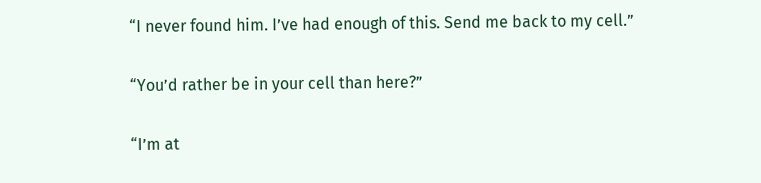“I never found him. I’ve had enough of this. Send me back to my cell.”

“You’d rather be in your cell than here?”

“I’m at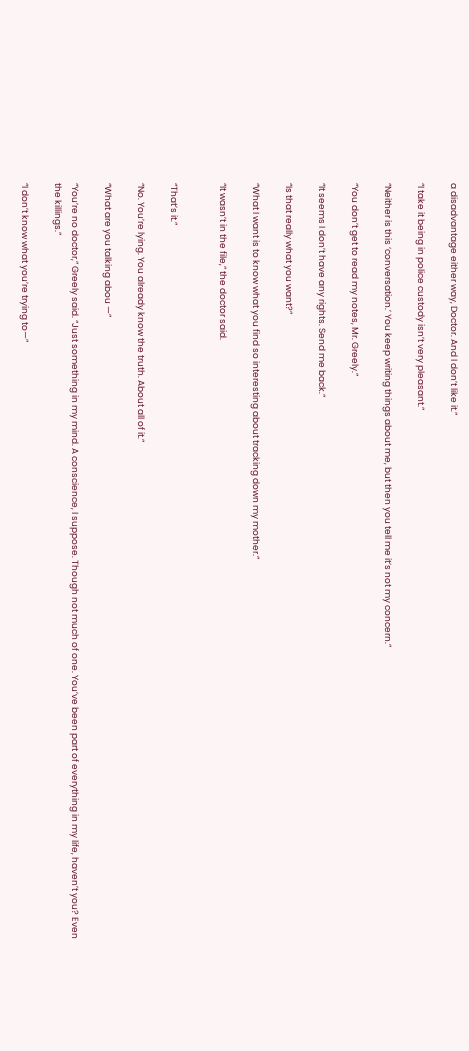a disadvantage either way, Doctor. And I don’t like it.”

“I take it being in police custody isn’t very pleasant.”

“Neither is this ‘conversation.’ You keep writing things about me, but then you tell me it’s not my concern.”

“You don’t get to read my notes, Mr. Greely.”

“It seems I don’t have any rights. Send me back.”

“Is that really what you want?”

“What I want is to know what you find so interesting about tracking down my mother.”

“It wasn’t in the file,” the doctor said.


“That’s it.”

“No. You’re lying. You already know the truth. About all of it.”

“What are you talking abou —”

“You’re no doctor,” Greely said. “Just something in my mind. A conscience, I suppose. Though not much of one. You’ve been part of everything in my life, haven’t you? Even the killings.”

“I don’t know what you’re trying to—”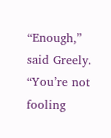“Enough,” said Greely. “You’re not fooling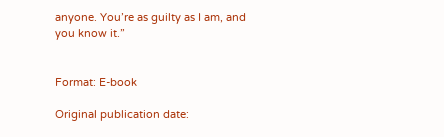anyone. You’re as guilty as I am, and you know it.”


Format: E-book

Original publication date: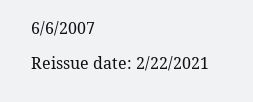6/6/2007

Reissue date: 2/22/2021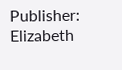Publisher: Elizabeth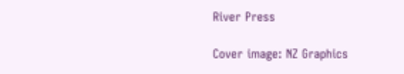River Press

Cover image: NZ Graphics